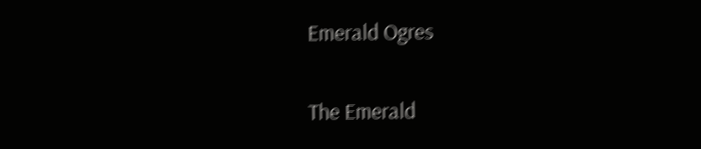Emerald Ogres


The Emerald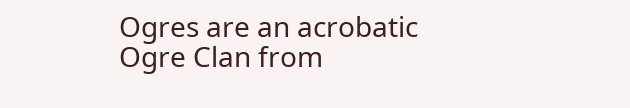Ogres are an acrobatic Ogre Clan from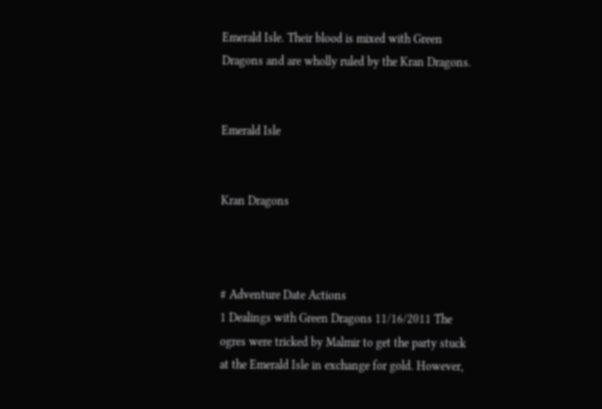Emerald Isle. Their blood is mixed with Green Dragons and are wholly ruled by the Kran Dragons.


Emerald Isle


Kran Dragons



# Adventure Date Actions
1 Dealings with Green Dragons 11/16/2011 The ogres were tricked by Malmir to get the party stuck at the Emerald Isle in exchange for gold. However,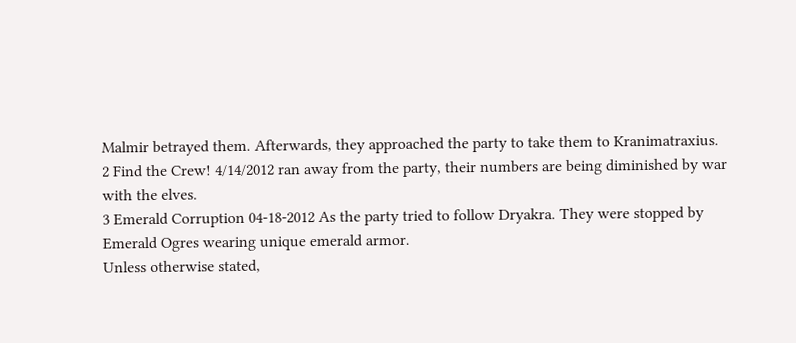Malmir betrayed them. Afterwards, they approached the party to take them to Kranimatraxius.
2 Find the Crew! 4/14/2012 ran away from the party, their numbers are being diminished by war with the elves.
3 Emerald Corruption 04-18-2012 As the party tried to follow Dryakra. They were stopped by Emerald Ogres wearing unique emerald armor.
Unless otherwise stated,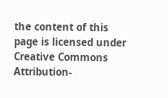the content of this page is licensed under Creative Commons Attribution-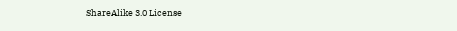ShareAlike 3.0 License